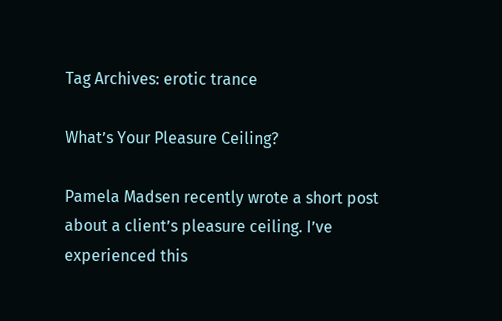Tag Archives: erotic trance

What’s Your Pleasure Ceiling?

Pamela Madsen recently wrote a short post about a client’s pleasure ceiling. I’ve experienced this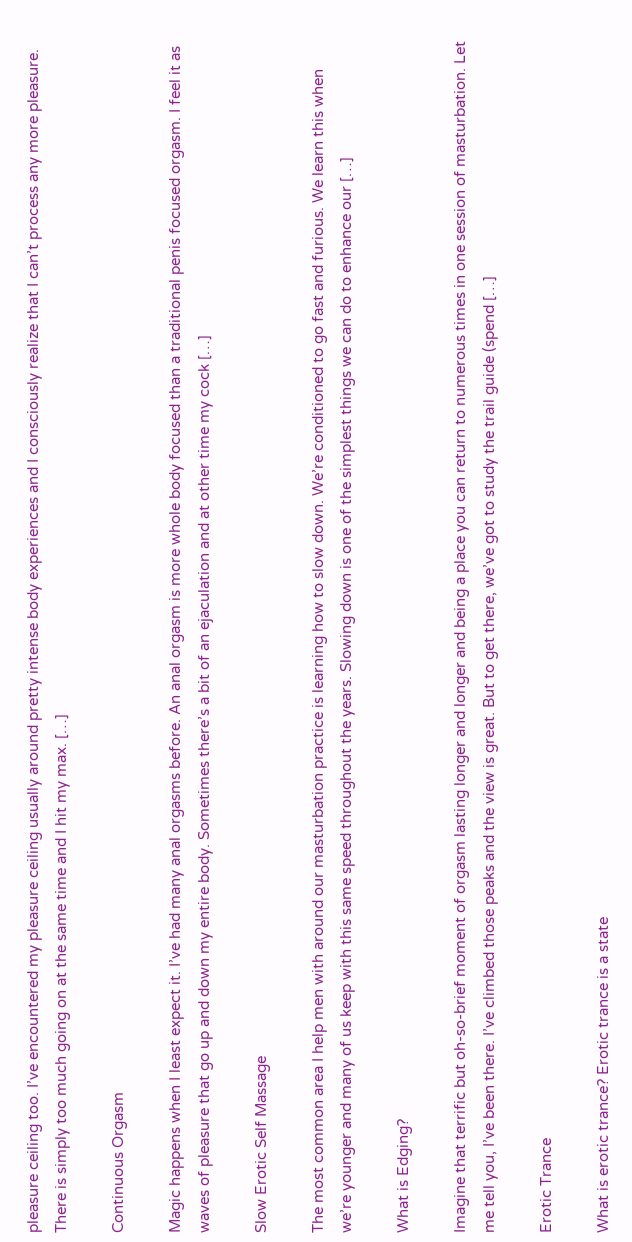pleasure ceiling too. I’ve encountered my pleasure ceiling usually around pretty intense body experiences and I consciously realize that I can’t process any more pleasure. There is simply too much going on at the same time and I hit my max. […]

Continuous Orgasm

Magic happens when I least expect it. I’ve had many anal orgasms before. An anal orgasm is more whole body focused than a traditional penis focused orgasm. I feel it as waves of pleasure that go up and down my entire body. Sometimes there’s a bit of an ejaculation and at other time my cock […]

Slow Erotic Self Massage

The most common area I help men with around our masturbation practice is learning how to slow down. We’re conditioned to go fast and furious. We learn this when we’re younger and many of us keep with this same speed throughout the years. Slowing down is one of the simplest things we can do to enhance our […]

What is Edging?

Imagine that terrific but oh-so-brief moment of orgasm lasting longer and longer and being a place you can return to numerous times in one session of masturbation. Let me tell you, I’ve been there. I’ve climbed those peaks and the view is great. But to get there, we’ve got to study the trail guide (spend […]

Erotic Trance

What is erotic trance? Erotic trance is a state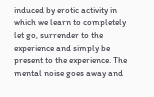induced by erotic activity in which we learn to completely let go, surrender to the experience and simply be present to the experience. The mental noise goes away and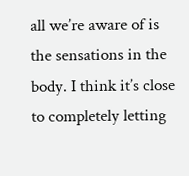all we’re aware of is the sensations in the body. I think it’s close to completely letting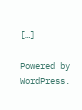[…]

Powered by WordPress.